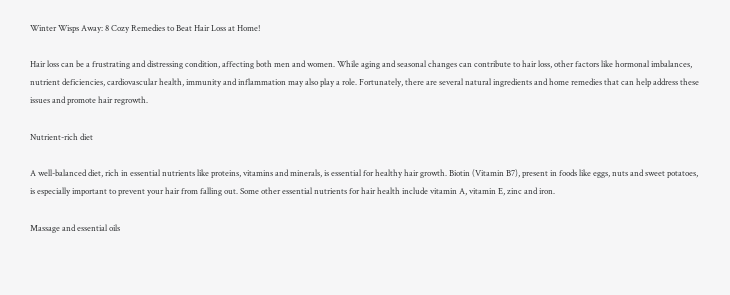Winter Wisps Away: 8 Cozy Remedies to Beat Hair Loss at Home!

Hair loss can be a frustrating and distressing condition, affecting both men and women. While aging and seasonal changes can contribute to hair loss, other factors like hormonal imbalances, nutrient deficiencies, cardiovascular health, immunity and inflammation may also play a role. Fortunately, there are several natural ingredients and home remedies that can help address these issues and promote hair regrowth.

Nutrient-rich diet

A well-balanced diet, rich in essential nutrients like proteins, vitamins and minerals, is essential for healthy hair growth. Biotin (Vitamin B7), present in foods like eggs, nuts and sweet potatoes, is especially important to prevent your hair from falling out. Some other essential nutrients for hair health include vitamin A, vitamin E, zinc and iron.

Massage and essential oils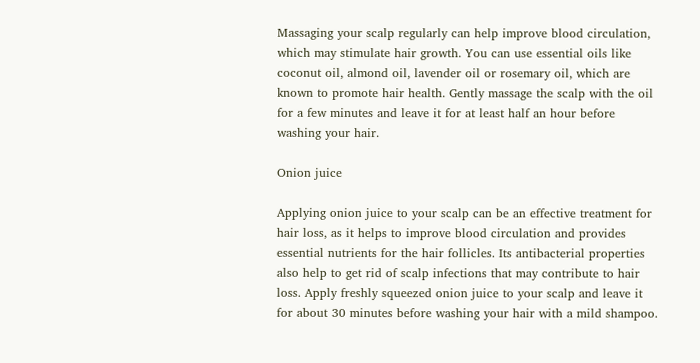Massaging your scalp regularly can help improve blood circulation, which may stimulate hair growth. You can use essential oils like coconut oil, almond oil, lavender oil or rosemary oil, which are known to promote hair health. Gently massage the scalp with the oil for a few minutes and leave it for at least half an hour before washing your hair.

Onion juice

Applying onion juice to your scalp can be an effective treatment for hair loss, as it helps to improve blood circulation and provides essential nutrients for the hair follicles. Its antibacterial properties also help to get rid of scalp infections that may contribute to hair loss. Apply freshly squeezed onion juice to your scalp and leave it for about 30 minutes before washing your hair with a mild shampoo.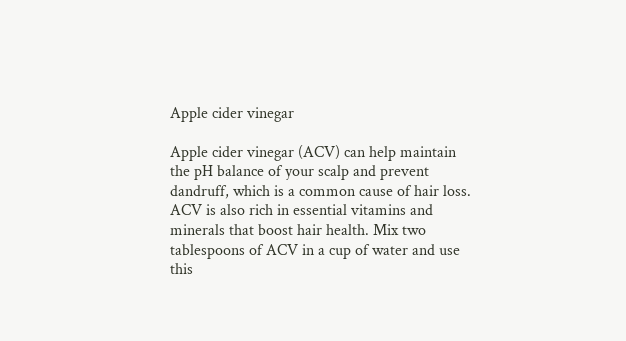Apple cider vinegar

Apple cider vinegar (ACV) can help maintain the pH balance of your scalp and prevent dandruff, which is a common cause of hair loss. ACV is also rich in essential vitamins and minerals that boost hair health. Mix two tablespoons of ACV in a cup of water and use this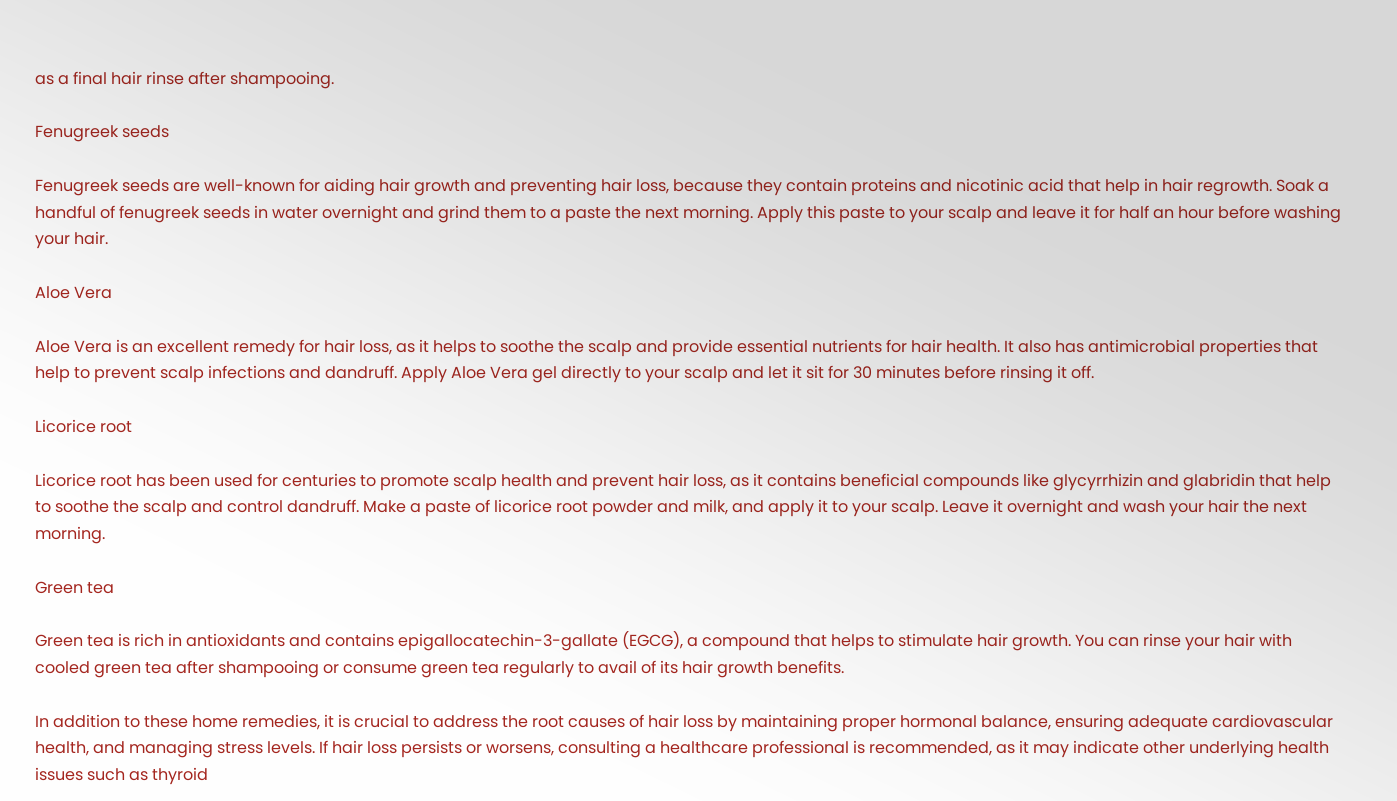as a final hair rinse after shampooing.

Fenugreek seeds

Fenugreek seeds are well-known for aiding hair growth and preventing hair loss, because they contain proteins and nicotinic acid that help in hair regrowth. Soak a handful of fenugreek seeds in water overnight and grind them to a paste the next morning. Apply this paste to your scalp and leave it for half an hour before washing your hair.

Aloe Vera

Aloe Vera is an excellent remedy for hair loss, as it helps to soothe the scalp and provide essential nutrients for hair health. It also has antimicrobial properties that help to prevent scalp infections and dandruff. Apply Aloe Vera gel directly to your scalp and let it sit for 30 minutes before rinsing it off.

Licorice root

Licorice root has been used for centuries to promote scalp health and prevent hair loss, as it contains beneficial compounds like glycyrrhizin and glabridin that help to soothe the scalp and control dandruff. Make a paste of licorice root powder and milk, and apply it to your scalp. Leave it overnight and wash your hair the next morning.

Green tea

Green tea is rich in antioxidants and contains epigallocatechin-3-gallate (EGCG), a compound that helps to stimulate hair growth. You can rinse your hair with cooled green tea after shampooing or consume green tea regularly to avail of its hair growth benefits.

In addition to these home remedies, it is crucial to address the root causes of hair loss by maintaining proper hormonal balance, ensuring adequate cardiovascular health, and managing stress levels. If hair loss persists or worsens, consulting a healthcare professional is recommended, as it may indicate other underlying health issues such as thyroid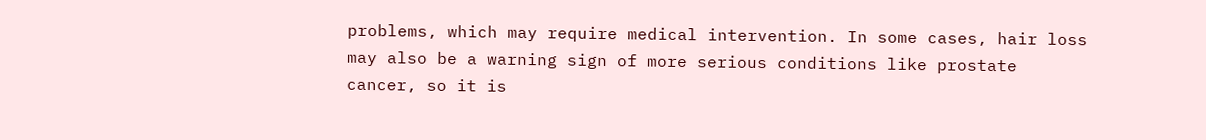problems, which may require medical intervention. In some cases, hair loss may also be a warning sign of more serious conditions like prostate cancer, so it is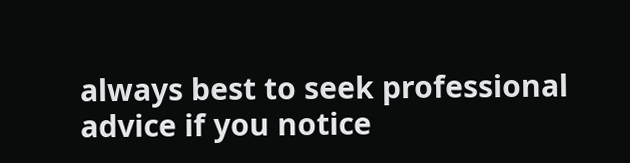always best to seek professional advice if you notice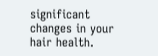significant changes in your hair health.